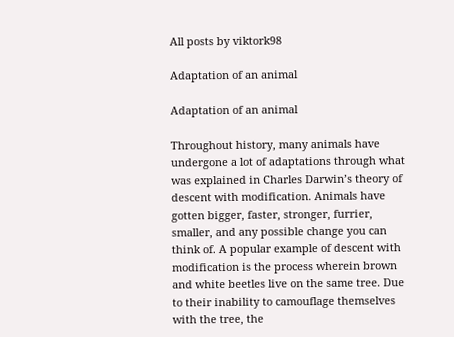All posts by viktork98

Adaptation of an animal

Adaptation of an animal

Throughout history, many animals have undergone a lot of adaptations through what was explained in Charles Darwin’s theory of descent with modification. Animals have gotten bigger, faster, stronger, furrier, smaller, and any possible change you can think of. A popular example of descent with modification is the process wherein brown and white beetles live on the same tree. Due to their inability to camouflage themselves with the tree, the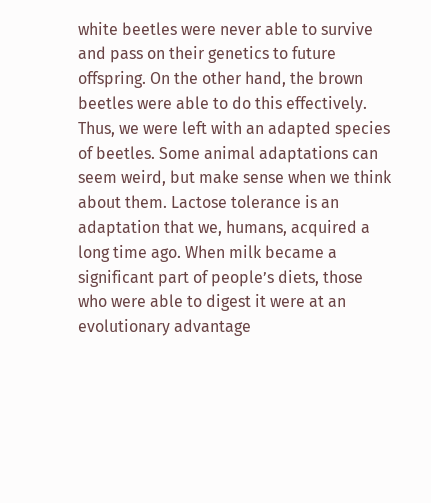white beetles were never able to survive and pass on their genetics to future offspring. On the other hand, the brown beetles were able to do this effectively. Thus, we were left with an adapted species of beetles. Some animal adaptations can seem weird, but make sense when we think about them. Lactose tolerance is an adaptation that we, humans, acquired a long time ago. When milk became a significant part of people’s diets, those who were able to digest it were at an evolutionary advantage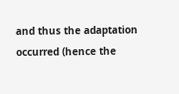and thus the adaptation occurred (hence the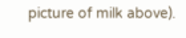picture of milk above).